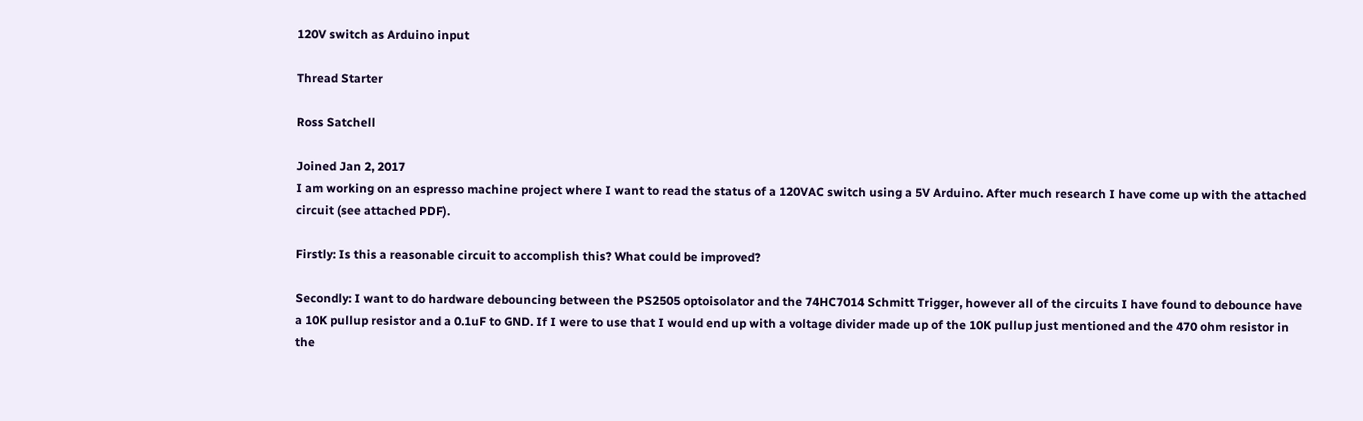120V switch as Arduino input

Thread Starter

Ross Satchell

Joined Jan 2, 2017
I am working on an espresso machine project where I want to read the status of a 120VAC switch using a 5V Arduino. After much research I have come up with the attached circuit (see attached PDF).

Firstly: Is this a reasonable circuit to accomplish this? What could be improved?

Secondly: I want to do hardware debouncing between the PS2505 optoisolator and the 74HC7014 Schmitt Trigger, however all of the circuits I have found to debounce have a 10K pullup resistor and a 0.1uF to GND. If I were to use that I would end up with a voltage divider made up of the 10K pullup just mentioned and the 470 ohm resistor in the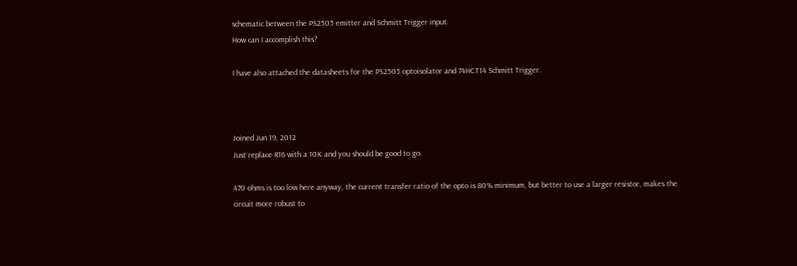schematic between the PS2505 emitter and Schmitt Trigger input.
How can I accomplish this?

I have also attached the datasheets for the PS2505 optoisolator and 74HCT14 Schmitt Trigger.



Joined Jun 19, 2012
Just replace R16 with a 10K and you should be good to go.

470 ohms is too low here anyway, the current transfer ratio of the opto is 80% minimum, but better to use a larger resistor, makes the circuit more robust to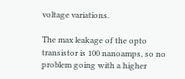voltage variations.

The max leakage of the opto transistor is 100 nanoamps, so no problem going with a higher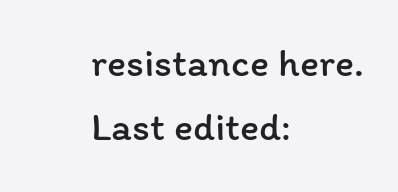resistance here.
Last edited: